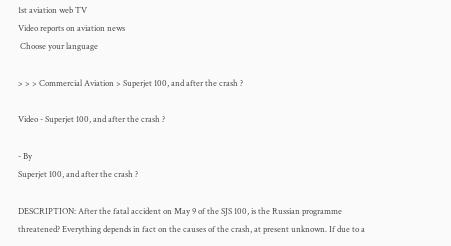1st aviation web TV
Video reports on aviation news
 Choose your language

> > > Commercial Aviation > Superjet 100, and after the crash ?

Video - Superjet 100, and after the crash ?

- By
Superjet 100, and after the crash ?

DESCRIPTION: After the fatal accident on May 9 of the SJS 100, is the Russian programme threatened? Everything depends in fact on the causes of the crash, at present unknown. If due to a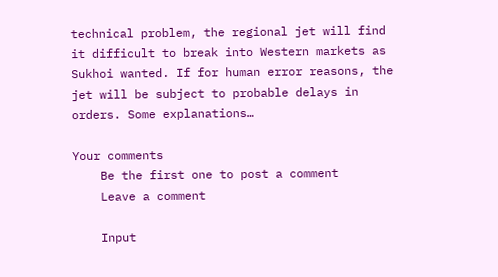technical problem, the regional jet will find it difficult to break into Western markets as Sukhoi wanted. If for human error reasons, the jet will be subject to probable delays in orders. Some explanations…

Your comments
    Be the first one to post a comment
    Leave a comment

    Input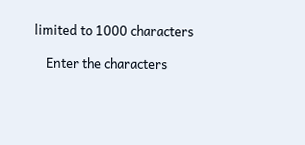limited to 1000 characters

    Enter the characters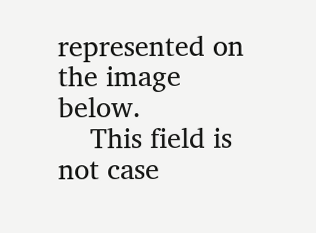represented on the image below.
    This field is not case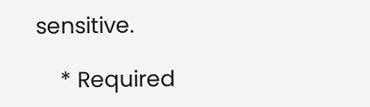sensitive.

    * Required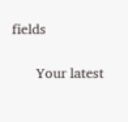fields

      Your latest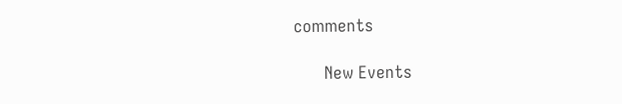comments

      New Events